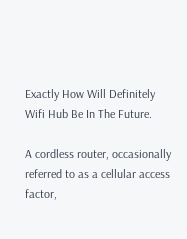Exactly How Will Definitely Wifi Hub Be In The Future.

A cordless router, occasionally referred to as a cellular access factor,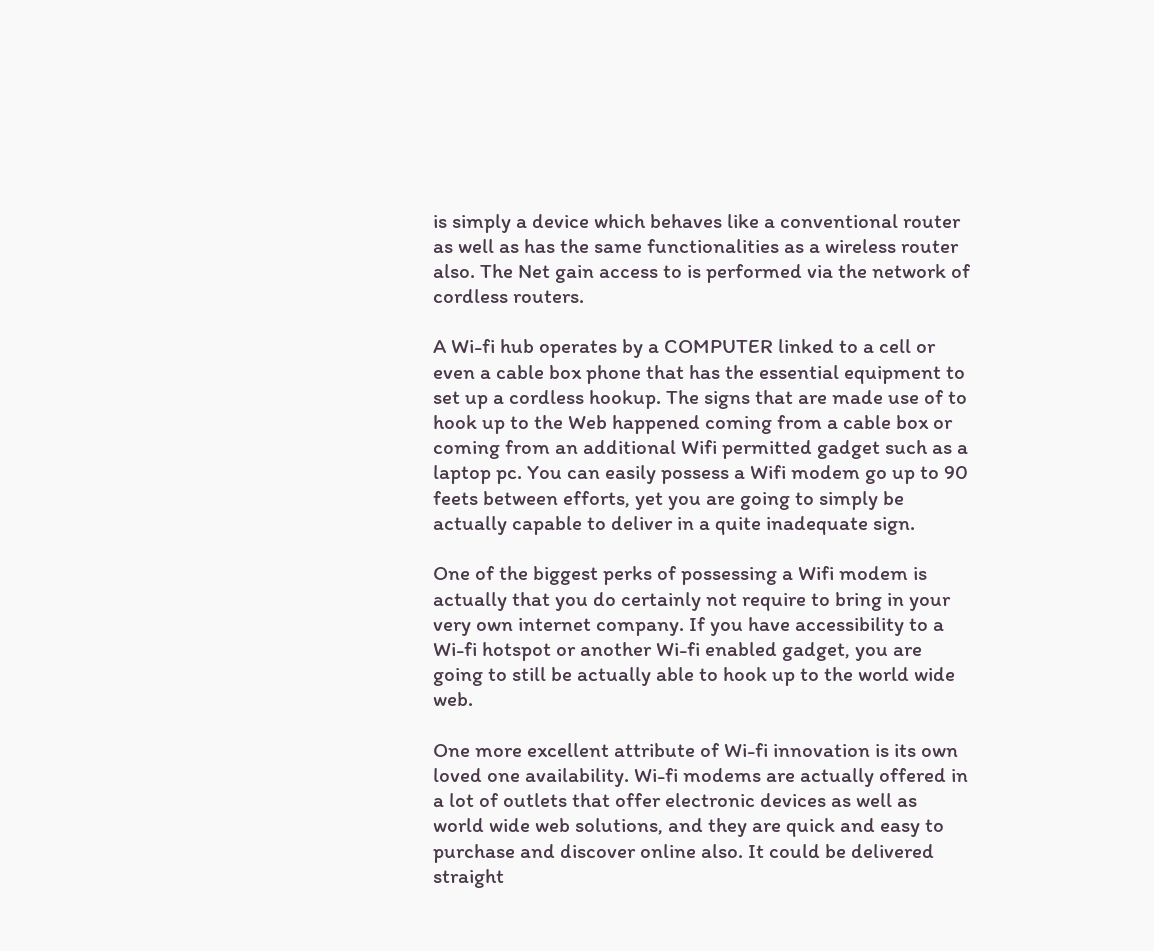is simply a device which behaves like a conventional router as well as has the same functionalities as a wireless router also. The Net gain access to is performed via the network of cordless routers.

A Wi-fi hub operates by a COMPUTER linked to a cell or even a cable box phone that has the essential equipment to set up a cordless hookup. The signs that are made use of to hook up to the Web happened coming from a cable box or coming from an additional Wifi permitted gadget such as a laptop pc. You can easily possess a Wifi modem go up to 90 feets between efforts, yet you are going to simply be actually capable to deliver in a quite inadequate sign.

One of the biggest perks of possessing a Wifi modem is actually that you do certainly not require to bring in your very own internet company. If you have accessibility to a Wi-fi hotspot or another Wi-fi enabled gadget, you are going to still be actually able to hook up to the world wide web.

One more excellent attribute of Wi-fi innovation is its own loved one availability. Wi-fi modems are actually offered in a lot of outlets that offer electronic devices as well as world wide web solutions, and they are quick and easy to purchase and discover online also. It could be delivered straight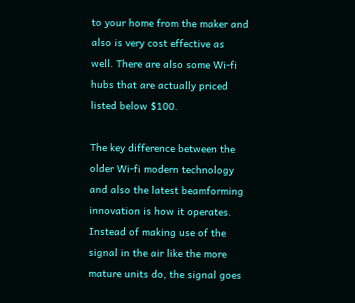to your home from the maker and also is very cost effective as well. There are also some Wi-fi hubs that are actually priced listed below $100.

The key difference between the older Wi-fi modern technology and also the latest beamforming innovation is how it operates. Instead of making use of the signal in the air like the more mature units do, the signal goes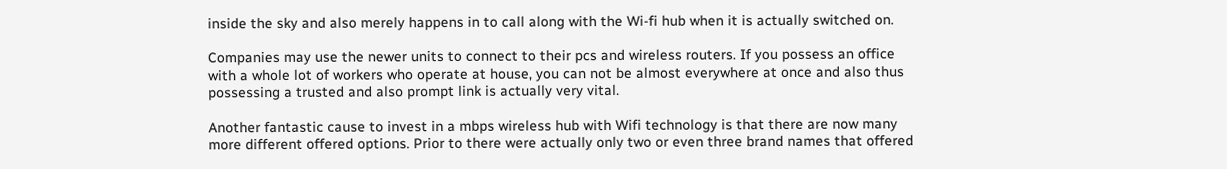inside the sky and also merely happens in to call along with the Wi-fi hub when it is actually switched on.

Companies may use the newer units to connect to their pcs and wireless routers. If you possess an office with a whole lot of workers who operate at house, you can not be almost everywhere at once and also thus possessing a trusted and also prompt link is actually very vital.

Another fantastic cause to invest in a mbps wireless hub with Wifi technology is that there are now many more different offered options. Prior to there were actually only two or even three brand names that offered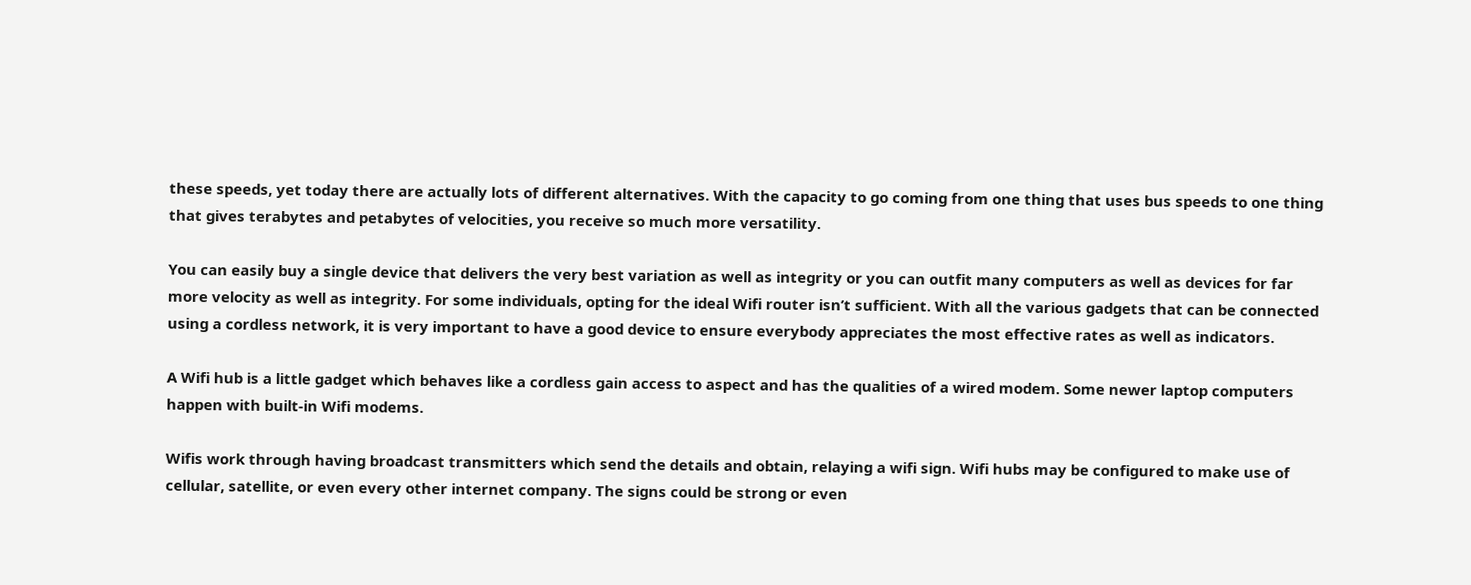these speeds, yet today there are actually lots of different alternatives. With the capacity to go coming from one thing that uses bus speeds to one thing that gives terabytes and petabytes of velocities, you receive so much more versatility.

You can easily buy a single device that delivers the very best variation as well as integrity or you can outfit many computers as well as devices for far more velocity as well as integrity. For some individuals, opting for the ideal Wifi router isn’t sufficient. With all the various gadgets that can be connected using a cordless network, it is very important to have a good device to ensure everybody appreciates the most effective rates as well as indicators.

A Wifi hub is a little gadget which behaves like a cordless gain access to aspect and has the qualities of a wired modem. Some newer laptop computers happen with built-in Wifi modems.

Wifis work through having broadcast transmitters which send the details and obtain, relaying a wifi sign. Wifi hubs may be configured to make use of cellular, satellite, or even every other internet company. The signs could be strong or even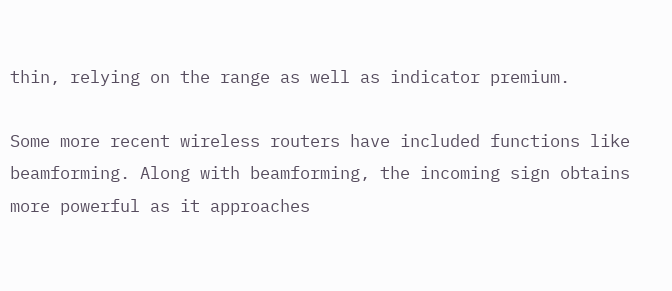thin, relying on the range as well as indicator premium.

Some more recent wireless routers have included functions like beamforming. Along with beamforming, the incoming sign obtains more powerful as it approaches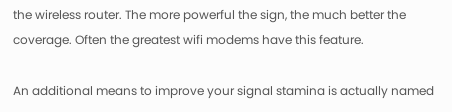the wireless router. The more powerful the sign, the much better the coverage. Often the greatest wifi modems have this feature.

An additional means to improve your signal stamina is actually named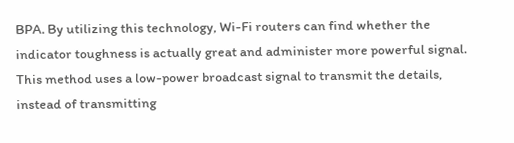BPA. By utilizing this technology, Wi-Fi routers can find whether the indicator toughness is actually great and administer more powerful signal. This method uses a low-power broadcast signal to transmit the details, instead of transmitting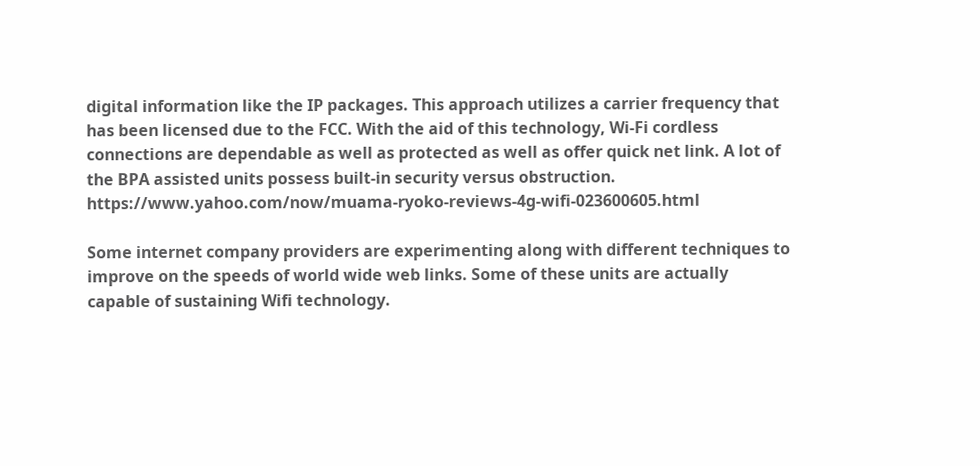digital information like the IP packages. This approach utilizes a carrier frequency that has been licensed due to the FCC. With the aid of this technology, Wi-Fi cordless connections are dependable as well as protected as well as offer quick net link. A lot of the BPA assisted units possess built-in security versus obstruction. https://www.yahoo.com/now/muama-ryoko-reviews-4g-wifi-023600605.html

Some internet company providers are experimenting along with different techniques to improve on the speeds of world wide web links. Some of these units are actually capable of sustaining Wifi technology.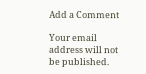Add a Comment

Your email address will not be published.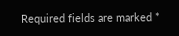Required fields are marked *